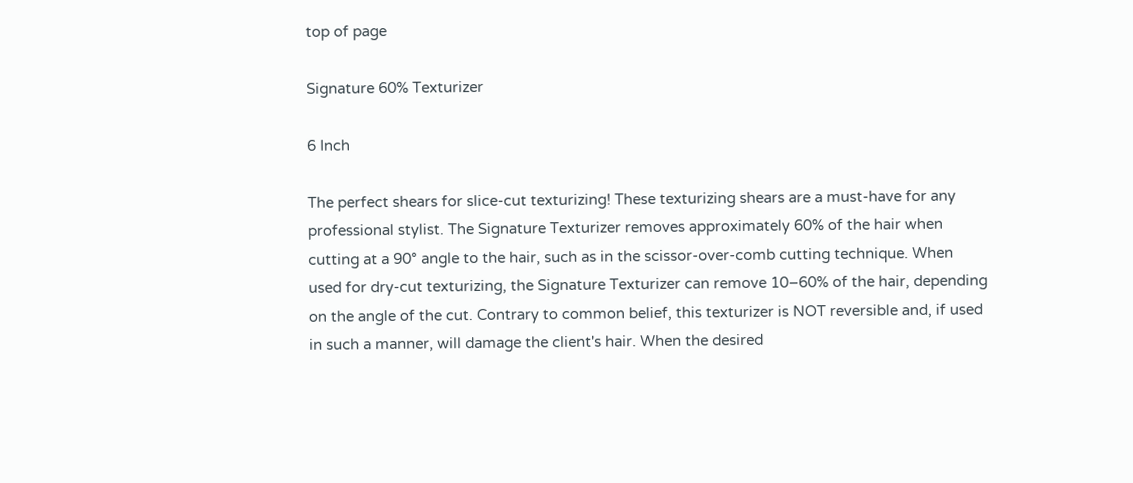top of page

Signature 60% Texturizer

6 Inch

The perfect shears for slice-cut texturizing! These texturizing shears are a must-have for any professional stylist. The Signature Texturizer removes approximately 60% of the hair when cutting at a 90° angle to the hair, such as in the scissor-over-comb cutting technique. When used for dry-cut texturizing, the Signature Texturizer can remove 10–60% of the hair, depending on the angle of the cut. Contrary to common belief, this texturizer is NOT reversible and, if used in such a manner, will damage the client's hair. When the desired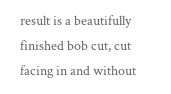result is a beautifully finished bob cut, cut facing in and without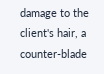damage to the client's hair, a counter-blade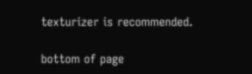texturizer is recommended.

bottom of page